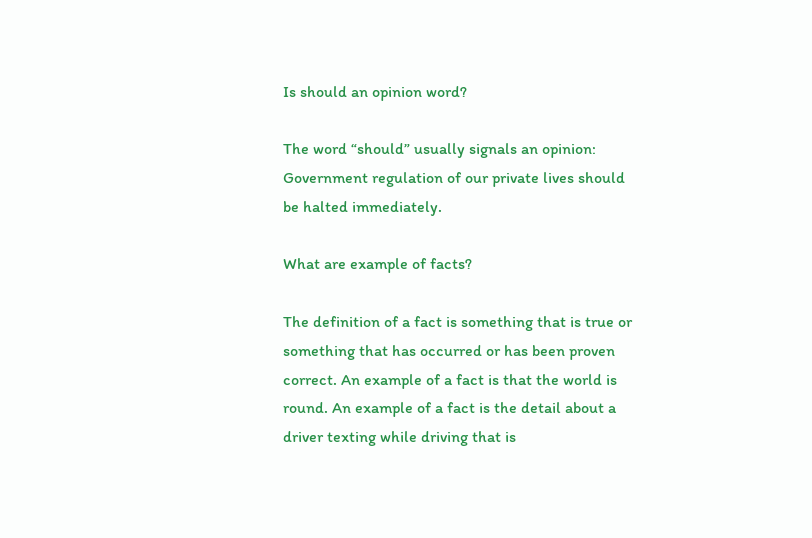Is should an opinion word?

The word “should” usually signals an opinion: Government regulation of our private lives should be halted immediately.

What are example of facts?

The definition of a fact is something that is true or something that has occurred or has been proven correct. An example of a fact is that the world is round. An example of a fact is the detail about a driver texting while driving that is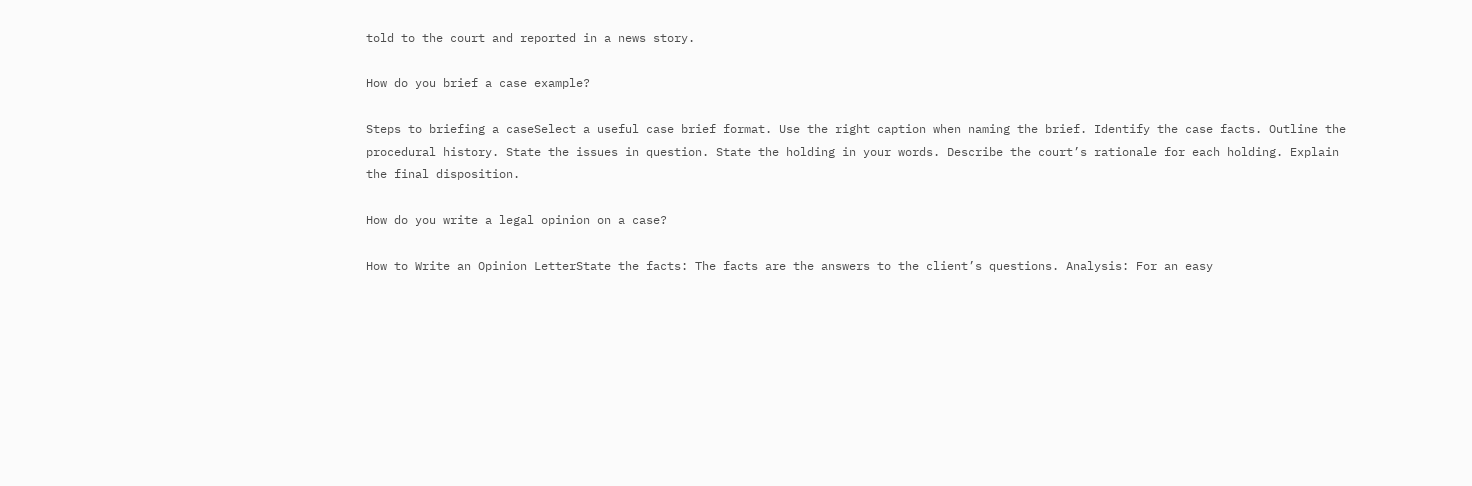told to the court and reported in a news story.

How do you brief a case example?

Steps to briefing a caseSelect a useful case brief format. Use the right caption when naming the brief. Identify the case facts. Outline the procedural history. State the issues in question. State the holding in your words. Describe the court’s rationale for each holding. Explain the final disposition.

How do you write a legal opinion on a case?

How to Write an Opinion LetterState the facts: The facts are the answers to the client’s questions. Analysis: For an easy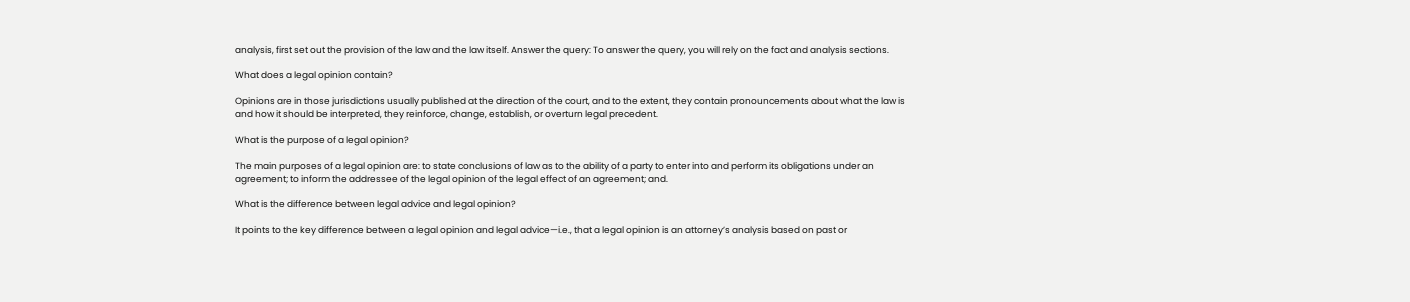analysis, first set out the provision of the law and the law itself. Answer the query: To answer the query, you will rely on the fact and analysis sections.

What does a legal opinion contain?

Opinions are in those jurisdictions usually published at the direction of the court, and to the extent, they contain pronouncements about what the law is and how it should be interpreted, they reinforce, change, establish, or overturn legal precedent.

What is the purpose of a legal opinion?

The main purposes of a legal opinion are: to state conclusions of law as to the ability of a party to enter into and perform its obligations under an agreement; to inform the addressee of the legal opinion of the legal effect of an agreement; and.

What is the difference between legal advice and legal opinion?

It points to the key difference between a legal opinion and legal advice—i.e., that a legal opinion is an attorney’s analysis based on past or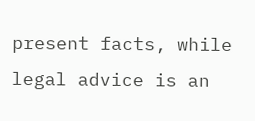present facts, while legal advice is an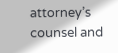attorney’s counsel and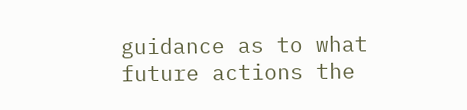guidance as to what future actions the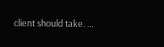client should take. …